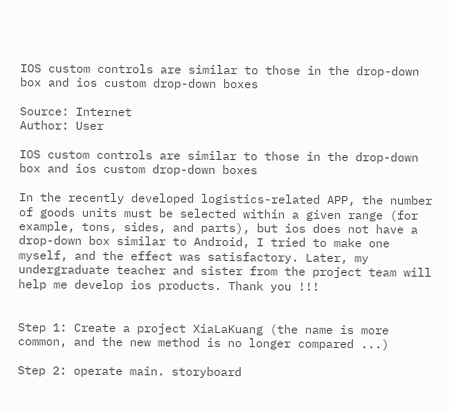IOS custom controls are similar to those in the drop-down box and ios custom drop-down boxes

Source: Internet
Author: User

IOS custom controls are similar to those in the drop-down box and ios custom drop-down boxes

In the recently developed logistics-related APP, the number of goods units must be selected within a given range (for example, tons, sides, and parts), but ios does not have a drop-down box similar to Android, I tried to make one myself, and the effect was satisfactory. Later, my undergraduate teacher and sister from the project team will help me develop ios products. Thank you !!!


Step 1: Create a project XiaLaKuang (the name is more common, and the new method is no longer compared ...)

Step 2: operate main. storyboard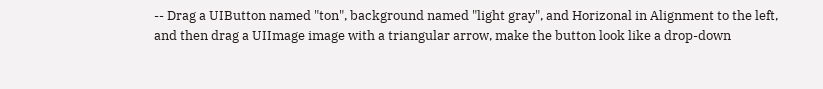-- Drag a UIButton named "ton", background named "light gray", and Horizonal in Alignment to the left, and then drag a UIImage image with a triangular arrow, make the button look like a drop-down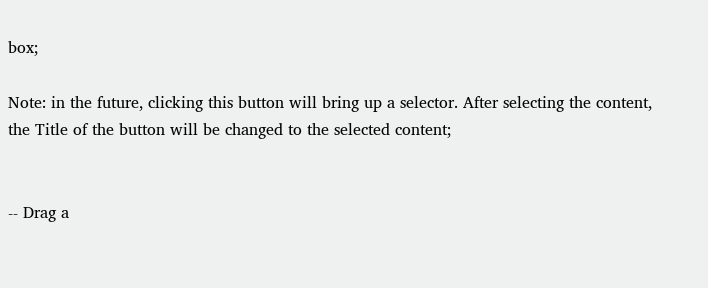box;

Note: in the future, clicking this button will bring up a selector. After selecting the content, the Title of the button will be changed to the selected content;


-- Drag a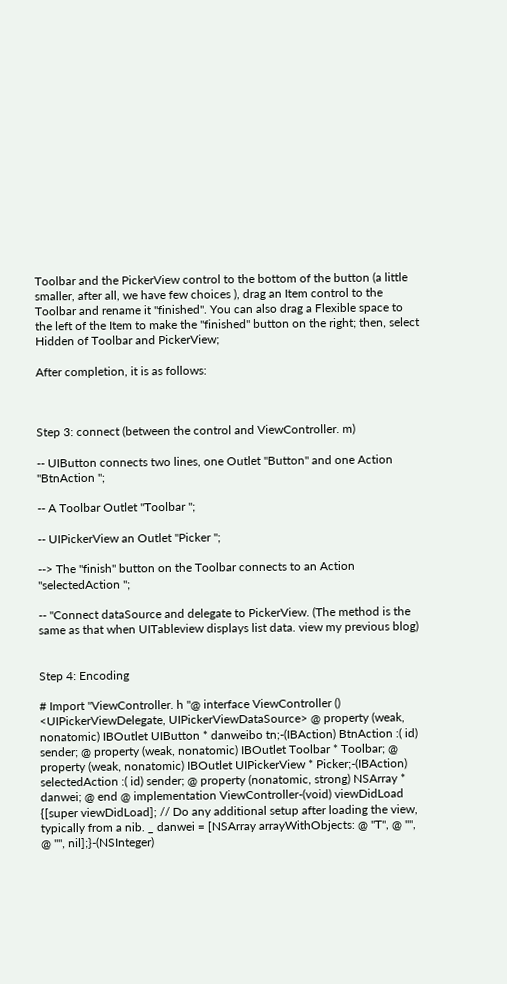Toolbar and the PickerView control to the bottom of the button (a little smaller, after all, we have few choices ), drag an Item control to the Toolbar and rename it "finished". You can also drag a Flexible space to the left of the Item to make the "finished" button on the right; then, select Hidden of Toolbar and PickerView;

After completion, it is as follows:



Step 3: connect (between the control and ViewController. m)

-- UIButton connects two lines, one Outlet "Button" and one Action "BtnAction ";

-- A Toolbar Outlet "Toolbar ";

-- UIPickerView an Outlet "Picker ";

--> The "finish" button on the Toolbar connects to an Action "selectedAction ";

-- "Connect dataSource and delegate to PickerView. (The method is the same as that when UITableview displays list data. view my previous blog)


Step 4: Encoding

# Import "ViewController. h "@ interface ViewController () <UIPickerViewDelegate, UIPickerViewDataSource> @ property (weak, nonatomic) IBOutlet UIButton * danweibo tn;-(IBAction) BtnAction :( id) sender; @ property (weak, nonatomic) IBOutlet Toolbar * Toolbar; @ property (weak, nonatomic) IBOutlet UIPickerView * Picker;-(IBAction) selectedAction :( id) sender; @ property (nonatomic, strong) NSArray * danwei; @ end @ implementation ViewController-(void) viewDidLoad {[super viewDidLoad]; // Do any additional setup after loading the view, typically from a nib. _ danwei = [NSArray arrayWithObjects: @ "T", @ "", @ "", nil];}-(NSInteger)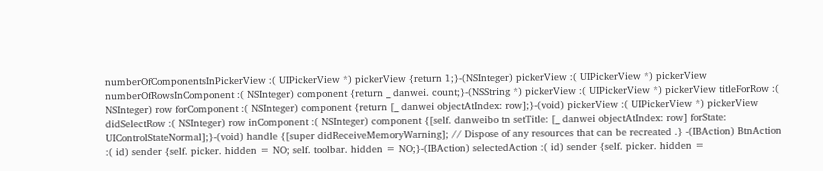numberOfComponentsInPickerView :( UIPickerView *) pickerView {return 1;}-(NSInteger) pickerView :( UIPickerView *) pickerView numberOfRowsInComponent :( NSInteger) component {return _ danwei. count;}-(NSString *) pickerView :( UIPickerView *) pickerView titleForRow :( NSInteger) row forComponent :( NSInteger) component {return [_ danwei objectAtIndex: row];}-(void) pickerView :( UIPickerView *) pickerView didSelectRow :( NSInteger) row inComponent :( NSInteger) component {[self. danweibo tn setTitle: [_ danwei objectAtIndex: row] forState: UIControlStateNormal];}-(void) handle {[super didReceiveMemoryWarning]; // Dispose of any resources that can be recreated .} -(IBAction) BtnAction :( id) sender {self. picker. hidden = NO; self. toolbar. hidden = NO;}-(IBAction) selectedAction :( id) sender {self. picker. hidden =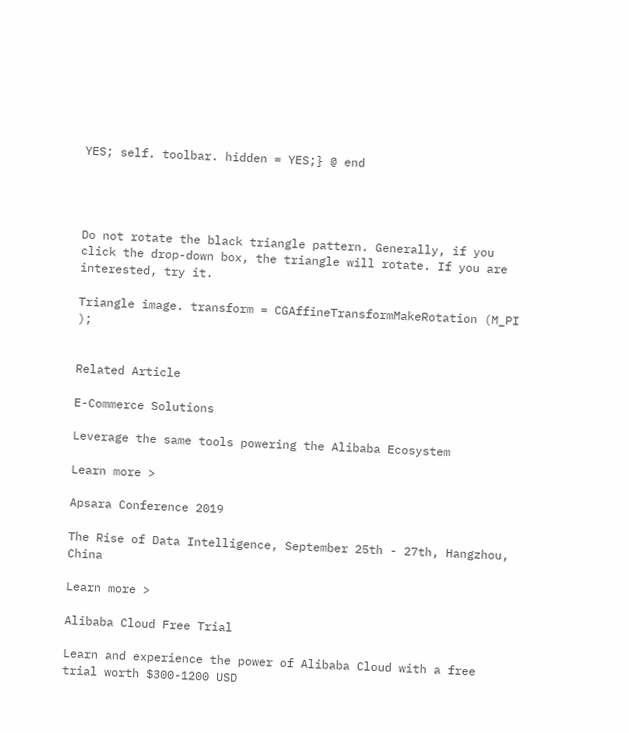YES; self. toolbar. hidden = YES;} @ end




Do not rotate the black triangle pattern. Generally, if you click the drop-down box, the triangle will rotate. If you are interested, try it.

Triangle image. transform = CGAffineTransformMakeRotation (M_PI );


Related Article

E-Commerce Solutions

Leverage the same tools powering the Alibaba Ecosystem

Learn more >

Apsara Conference 2019

The Rise of Data Intelligence, September 25th - 27th, Hangzhou, China

Learn more >

Alibaba Cloud Free Trial

Learn and experience the power of Alibaba Cloud with a free trial worth $300-1200 USD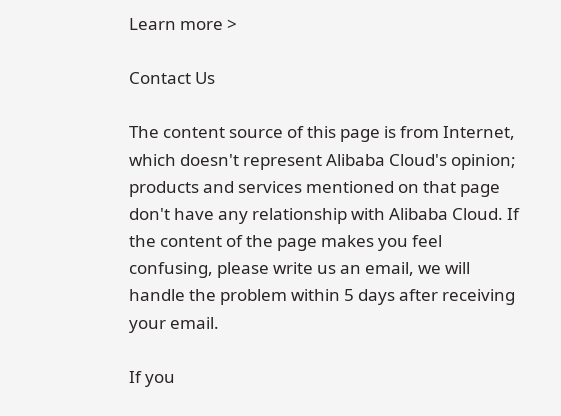Learn more >

Contact Us

The content source of this page is from Internet, which doesn't represent Alibaba Cloud's opinion; products and services mentioned on that page don't have any relationship with Alibaba Cloud. If the content of the page makes you feel confusing, please write us an email, we will handle the problem within 5 days after receiving your email.

If you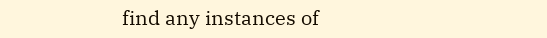find any instances of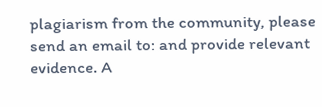plagiarism from the community, please send an email to: and provide relevant evidence. A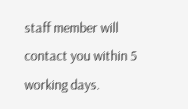staff member will contact you within 5 working days.